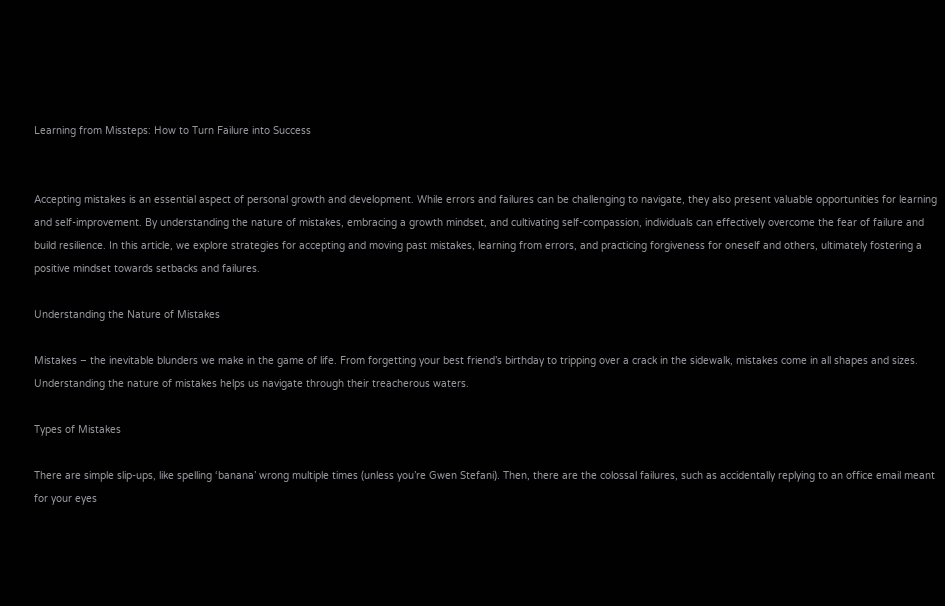Learning from Missteps: How to Turn Failure into Success


Accepting mistakes is an essential aspect of personal growth and development. While errors and failures can be challenging to navigate, they also present valuable opportunities for learning and self-improvement. By understanding the nature of mistakes, embracing a growth mindset, and cultivating self-compassion, individuals can effectively overcome the fear of failure and build resilience. In this article, we explore strategies for accepting and moving past mistakes, learning from errors, and practicing forgiveness for oneself and others, ultimately fostering a positive mindset towards setbacks and failures.

Understanding the Nature of Mistakes

Mistakes – the inevitable blunders we make in the game of life. From forgetting your best friend’s birthday to tripping over a crack in the sidewalk, mistakes come in all shapes and sizes. Understanding the nature of mistakes helps us navigate through their treacherous waters.

Types of Mistakes

There are simple slip-ups, like spelling ‘banana’ wrong multiple times (unless you’re Gwen Stefani). Then, there are the colossal failures, such as accidentally replying to an office email meant for your eyes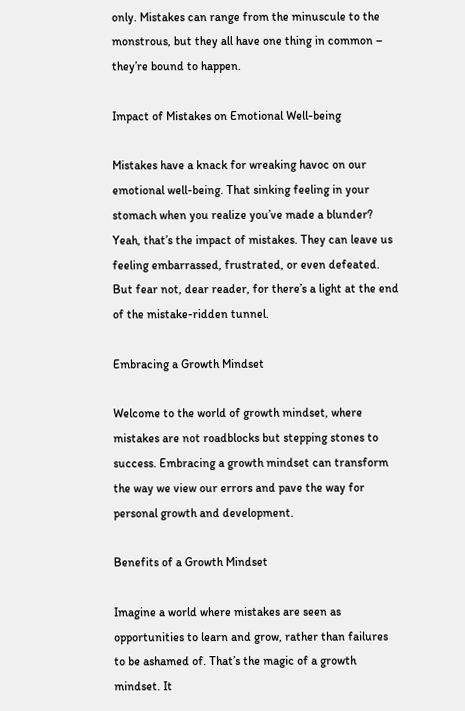only. Mistakes can range from the minuscule to the monstrous, but they all have one thing in common – they’re bound to happen.

Impact of Mistakes on Emotional Well-being

Mistakes have a knack for wreaking havoc on our emotional well-being. That sinking feeling in your stomach when you realize you’ve made a blunder? Yeah, that’s the impact of mistakes. They can leave us feeling embarrassed, frustrated, or even defeated. But fear not, dear reader, for there’s a light at the end of the mistake-ridden tunnel.

Embracing a Growth Mindset

Welcome to the world of growth mindset, where mistakes are not roadblocks but stepping stones to success. Embracing a growth mindset can transform the way we view our errors and pave the way for personal growth and development.

Benefits of a Growth Mindset

Imagine a world where mistakes are seen as opportunities to learn and grow, rather than failures to be ashamed of. That’s the magic of a growth mindset. It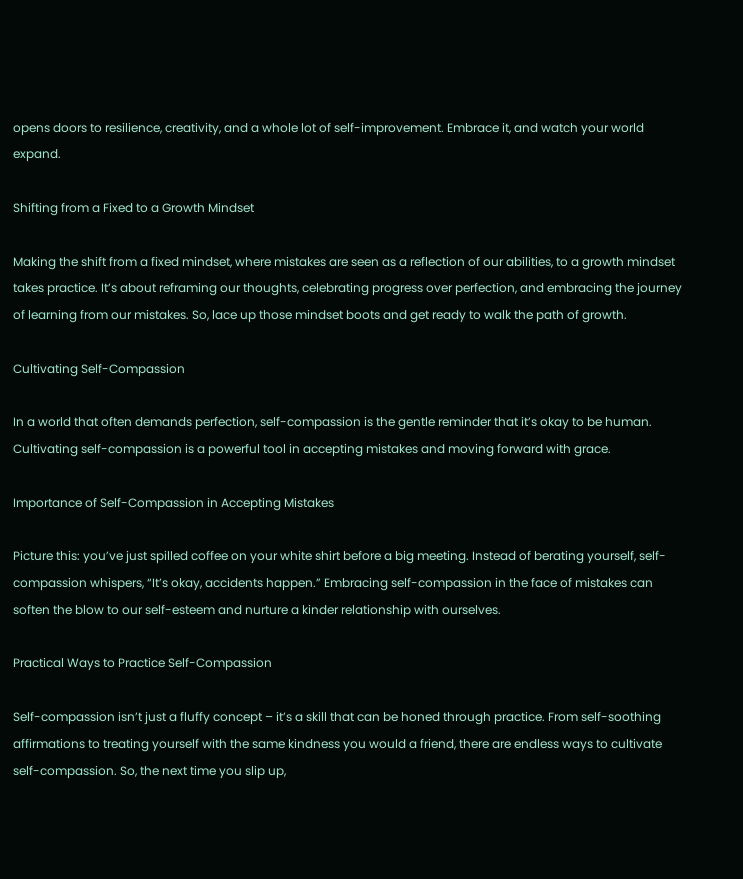opens doors to resilience, creativity, and a whole lot of self-improvement. Embrace it, and watch your world expand.

Shifting from a Fixed to a Growth Mindset

Making the shift from a fixed mindset, where mistakes are seen as a reflection of our abilities, to a growth mindset takes practice. It’s about reframing our thoughts, celebrating progress over perfection, and embracing the journey of learning from our mistakes. So, lace up those mindset boots and get ready to walk the path of growth.

Cultivating Self-Compassion

In a world that often demands perfection, self-compassion is the gentle reminder that it’s okay to be human. Cultivating self-compassion is a powerful tool in accepting mistakes and moving forward with grace.

Importance of Self-Compassion in Accepting Mistakes

Picture this: you’ve just spilled coffee on your white shirt before a big meeting. Instead of berating yourself, self-compassion whispers, “It’s okay, accidents happen.” Embracing self-compassion in the face of mistakes can soften the blow to our self-esteem and nurture a kinder relationship with ourselves.

Practical Ways to Practice Self-Compassion

Self-compassion isn’t just a fluffy concept – it’s a skill that can be honed through practice. From self-soothing affirmations to treating yourself with the same kindness you would a friend, there are endless ways to cultivate self-compassion. So, the next time you slip up,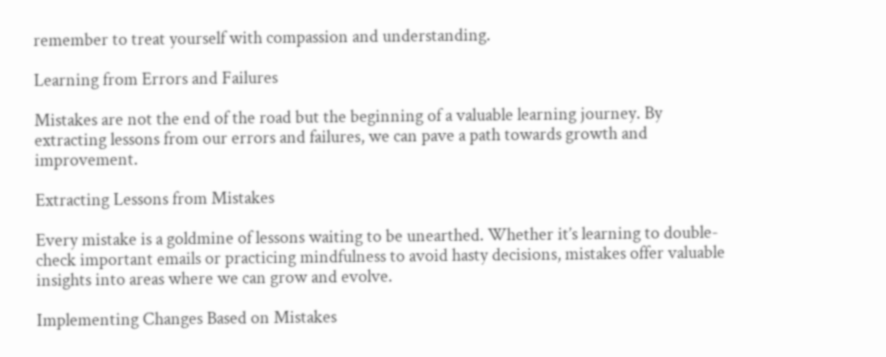remember to treat yourself with compassion and understanding.

Learning from Errors and Failures

Mistakes are not the end of the road but the beginning of a valuable learning journey. By extracting lessons from our errors and failures, we can pave a path towards growth and improvement.

Extracting Lessons from Mistakes

Every mistake is a goldmine of lessons waiting to be unearthed. Whether it’s learning to double-check important emails or practicing mindfulness to avoid hasty decisions, mistakes offer valuable insights into areas where we can grow and evolve.

Implementing Changes Based on Mistakes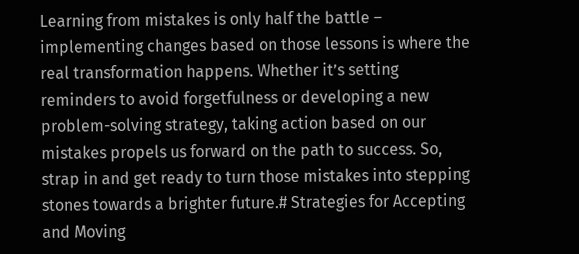Learning from mistakes is only half the battle – implementing changes based on those lessons is where the real transformation happens. Whether it’s setting reminders to avoid forgetfulness or developing a new problem-solving strategy, taking action based on our mistakes propels us forward on the path to success. So, strap in and get ready to turn those mistakes into stepping stones towards a brighter future.# Strategies for Accepting and Moving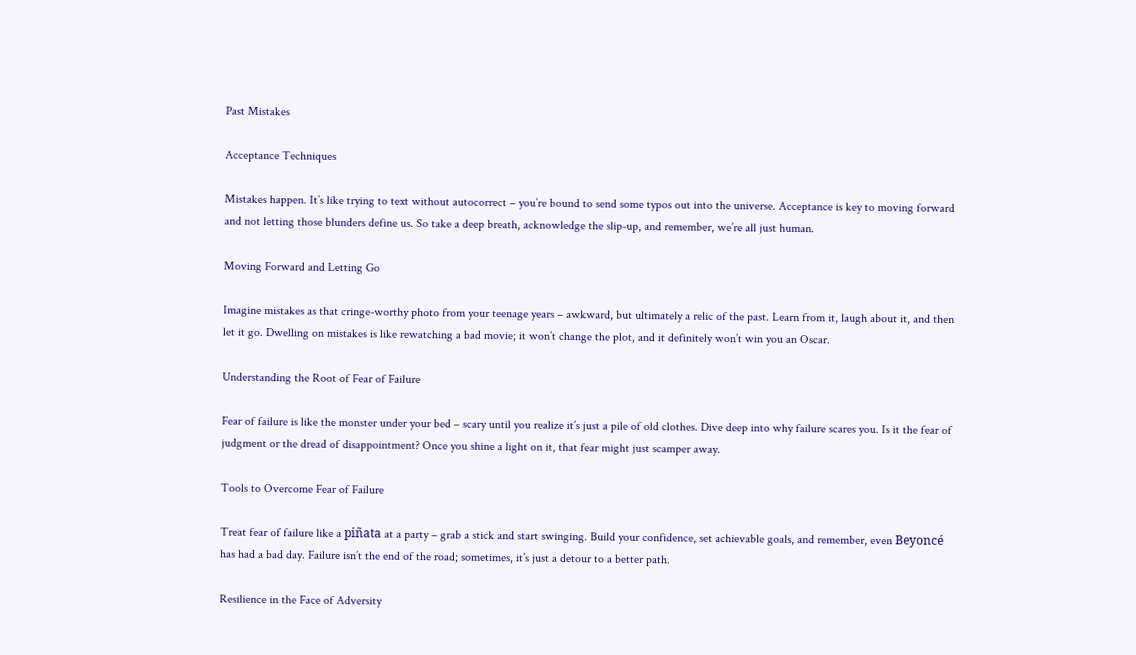Past Mistakes

Acceptance Techniques

Mistakes happen. It’s like trying to text without autocorrect – you’re bound to send some typos out into the universe. Acceptance is key to moving forward and not letting those blunders define us. So take a deep breath, acknowledge the slip-up, and remember, we’re all just human.

Moving Forward and Letting Go

Imagine mistakes as that cringe-worthy photo from your teenage years – awkward, but ultimately a relic of the past. Learn from it, laugh about it, and then let it go. Dwelling on mistakes is like rewatching a bad movie; it won’t change the plot, and it definitely won’t win you an Oscar.

Understanding the Root of Fear of Failure

Fear of failure is like the monster under your bed – scary until you realize it’s just a pile of old clothes. Dive deep into why failure scares you. Is it the fear of judgment or the dread of disappointment? Once you shine a light on it, that fear might just scamper away.

Tools to Overcome Fear of Failure

Treat fear of failure like a piñata at a party – grab a stick and start swinging. Build your confidence, set achievable goals, and remember, even Beyoncé has had a bad day. Failure isn’t the end of the road; sometimes, it’s just a detour to a better path.

Resilience in the Face of Adversity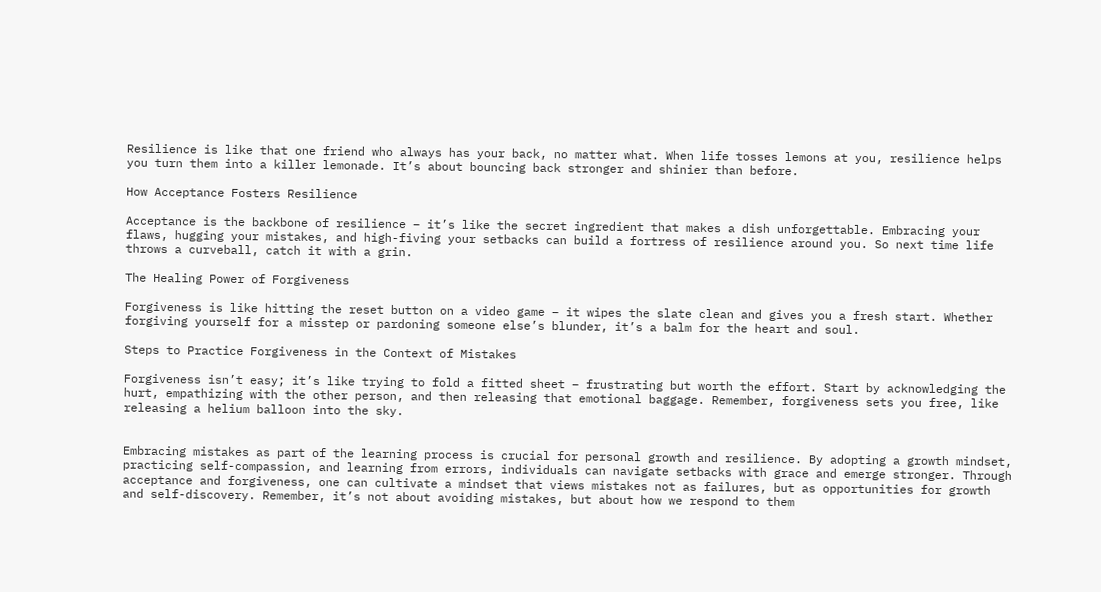Resilience is like that one friend who always has your back, no matter what. When life tosses lemons at you, resilience helps you turn them into a killer lemonade. It’s about bouncing back stronger and shinier than before.

How Acceptance Fosters Resilience

Acceptance is the backbone of resilience – it’s like the secret ingredient that makes a dish unforgettable. Embracing your flaws, hugging your mistakes, and high-fiving your setbacks can build a fortress of resilience around you. So next time life throws a curveball, catch it with a grin.

The Healing Power of Forgiveness

Forgiveness is like hitting the reset button on a video game – it wipes the slate clean and gives you a fresh start. Whether forgiving yourself for a misstep or pardoning someone else’s blunder, it’s a balm for the heart and soul.

Steps to Practice Forgiveness in the Context of Mistakes

Forgiveness isn’t easy; it’s like trying to fold a fitted sheet – frustrating but worth the effort. Start by acknowledging the hurt, empathizing with the other person, and then releasing that emotional baggage. Remember, forgiveness sets you free, like releasing a helium balloon into the sky.


Embracing mistakes as part of the learning process is crucial for personal growth and resilience. By adopting a growth mindset, practicing self-compassion, and learning from errors, individuals can navigate setbacks with grace and emerge stronger. Through acceptance and forgiveness, one can cultivate a mindset that views mistakes not as failures, but as opportunities for growth and self-discovery. Remember, it’s not about avoiding mistakes, but about how we respond to them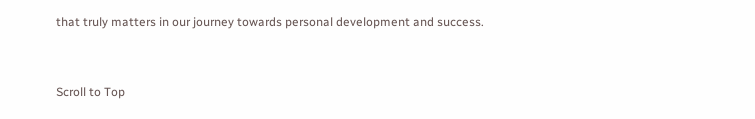that truly matters in our journey towards personal development and success.



Scroll to Top